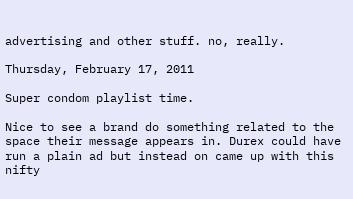advertising and other stuff. no, really.

Thursday, February 17, 2011

Super condom playlist time.

Nice to see a brand do something related to the space their message appears in. Durex could have run a plain ad but instead on came up with this nifty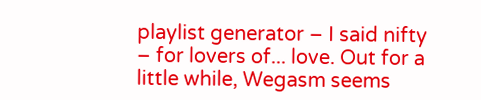playlist generator – I said nifty – for lovers of... love. Out for a little while, Wegasm seems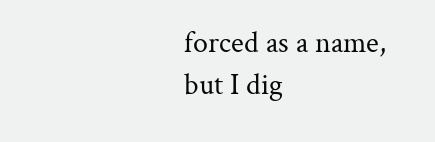forced as a name, but I dig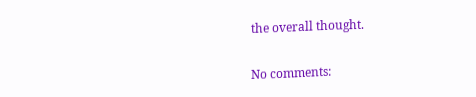the overall thought.

No comments: